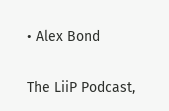• Alex Bond

The LiiP Podcast,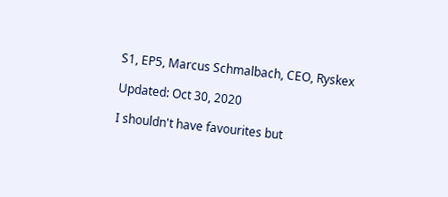S1, EP5, Marcus Schmalbach, CEO, Ryskex

Updated: Oct 30, 2020

I shouldn't have favourites but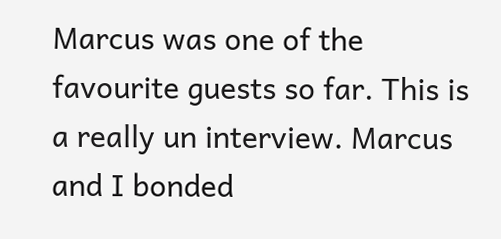Marcus was one of the favourite guests so far. This is a really un interview. Marcus and I bonded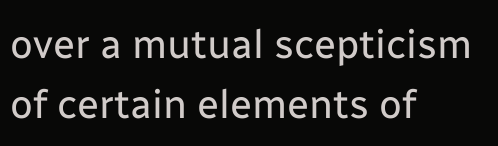over a mutual scepticism of certain elements of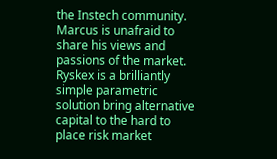the Instech community. Marcus is unafraid to share his views and passions of the market. Ryskex is a brilliantly simple parametric solution bring alternative capital to the hard to place risk market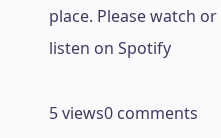place. Please watch or listen on Spotify

5 views0 comments